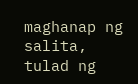maghanap ng salita, tulad ng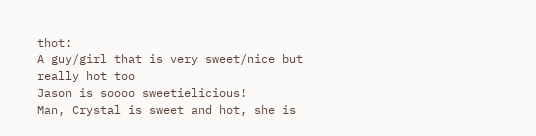thot:
A guy/girl that is very sweet/nice but really hot too
Jason is soooo sweetielicious!
Man, Crystal is sweet and hot, she is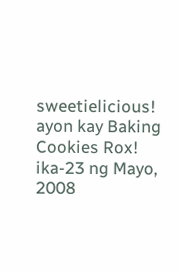sweetielicious!
ayon kay Baking Cookies Rox! ika-23 ng Mayo, 2008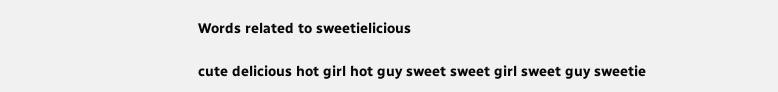Words related to sweetielicious

cute delicious hot girl hot guy sweet sweet girl sweet guy sweetie